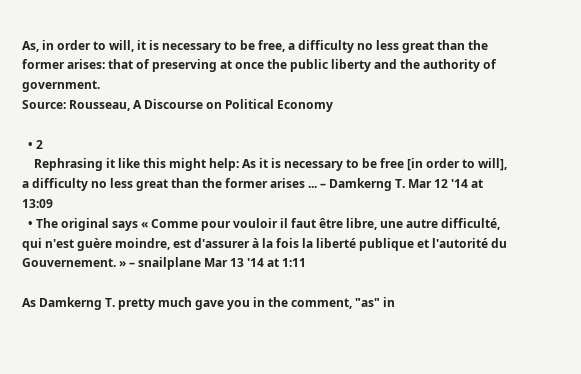As, in order to will, it is necessary to be free, a difficulty no less great than the former arises: that of preserving at once the public liberty and the authority of government.
Source: Rousseau, A Discourse on Political Economy

  • 2
    Rephrasing it like this might help: As it is necessary to be free [in order to will], a difficulty no less great than the former arises ... – Damkerng T. Mar 12 '14 at 13:09
  • The original says « Comme pour vouloir il faut être libre, une autre difficulté, qui n'est guère moindre, est d'assurer à la fois la liberté publique et l'autorité du Gouvernement. » – snailplane Mar 13 '14 at 1:11

As Damkerng T. pretty much gave you in the comment, "as" in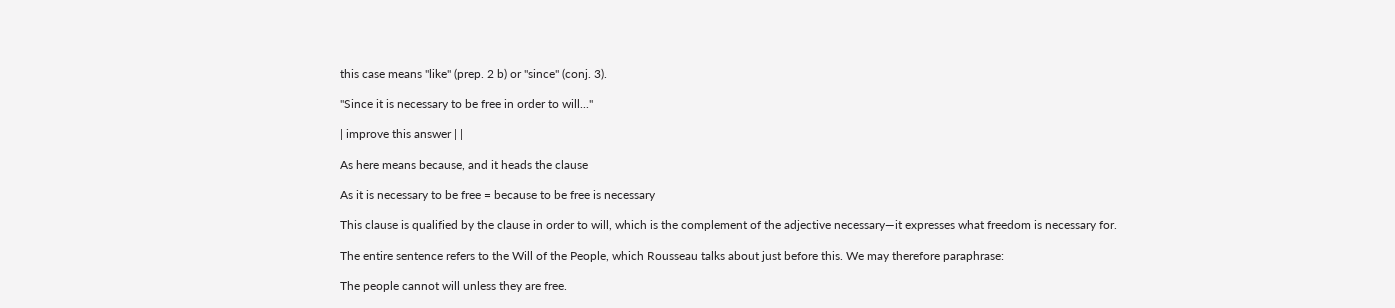this case means "like" (prep. 2 b) or "since" (conj. 3).

"Since it is necessary to be free in order to will..."

| improve this answer | |

As here means because, and it heads the clause

As it is necessary to be free = because to be free is necessary

This clause is qualified by the clause in order to will, which is the complement of the adjective necessary—it expresses what freedom is necessary for.

The entire sentence refers to the Will of the People, which Rousseau talks about just before this. We may therefore paraphrase:

The people cannot will unless they are free.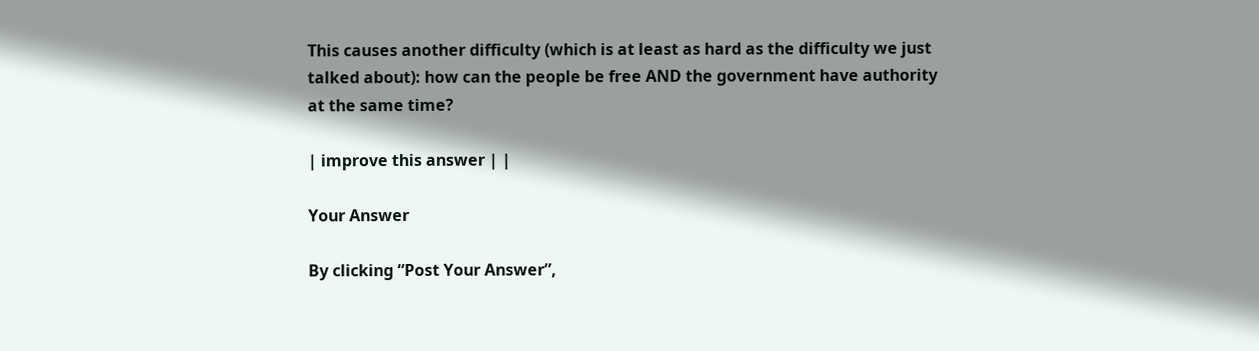This causes another difficulty (which is at least as hard as the difficulty we just talked about): how can the people be free AND the government have authority at the same time?

| improve this answer | |

Your Answer

By clicking “Post Your Answer”,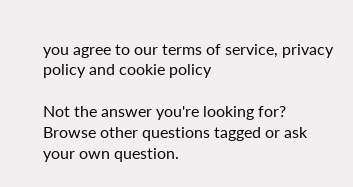you agree to our terms of service, privacy policy and cookie policy

Not the answer you're looking for? Browse other questions tagged or ask your own question.